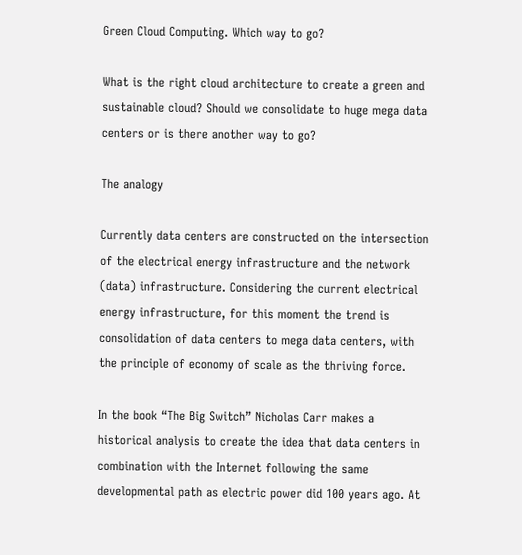Green Cloud Computing. Which way to go?

What is the right cloud architecture to create a green and sustainable cloud? Should we consolidate to huge mega data centers or is there another way to go?

The analogy

Currently data centers are constructed on the intersection of the electrical energy infrastructure and the network (data) infrastructure. Considering the current electrical energy infrastructure, for this moment the trend is consolidation of data centers to mega data centers, with the principle of economy of scale as the thriving force.

In the book “The Big Switch” Nicholas Carr makes a historical analysis to create the idea that data centers in combination with the Internet following the same developmental path as electric power did 100 years ago. At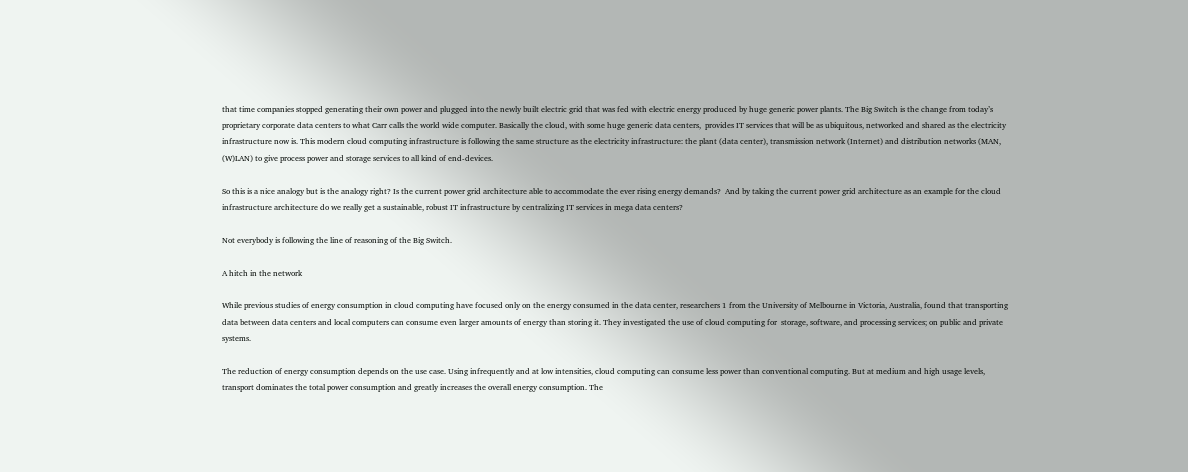that time companies stopped generating their own power and plugged into the newly built electric grid that was fed with electric energy produced by huge generic power plants. The Big Switch is the change from today’s proprietary corporate data centers to what Carr calls the world wide computer. Basically the cloud, with some huge generic data centers,  provides IT services that will be as ubiquitous, networked and shared as the electricity infrastructure now is. This modern cloud computing infrastructure is following the same structure as the electricity infrastructure: the plant (data center), transmission network (Internet) and distribution networks (MAN, (W)LAN) to give process power and storage services to all kind of end-devices.

So this is a nice analogy but is the analogy right? Is the current power grid architecture able to accommodate the ever rising energy demands?  And by taking the current power grid architecture as an example for the cloud infrastructure architecture do we really get a sustainable, robust IT infrastructure by centralizing IT services in mega data centers?

Not everybody is following the line of reasoning of the Big Switch.

A hitch in the network

While previous studies of energy consumption in cloud computing have focused only on the energy consumed in the data center, researchers 1 from the University of Melbourne in Victoria, Australia, found that transporting data between data centers and local computers can consume even larger amounts of energy than storing it. They investigated the use of cloud computing for  storage, software, and processing services; on public and private systems.

The reduction of energy consumption depends on the use case. Using infrequently and at low intensities, cloud computing can consume less power than conventional computing. But at medium and high usage levels, transport dominates the total power consumption and greatly increases the overall energy consumption. The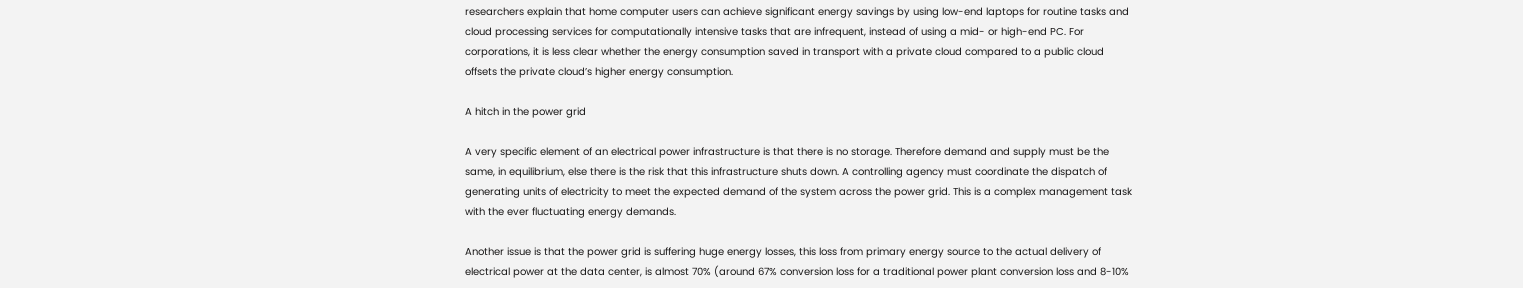researchers explain that home computer users can achieve significant energy savings by using low-end laptops for routine tasks and cloud processing services for computationally intensive tasks that are infrequent, instead of using a mid- or high-end PC. For corporations, it is less clear whether the energy consumption saved in transport with a private cloud compared to a public cloud offsets the private cloud’s higher energy consumption.

A hitch in the power grid

A very specific element of an electrical power infrastructure is that there is no storage. Therefore demand and supply must be the same, in equilibrium, else there is the risk that this infrastructure shuts down. A controlling agency must coordinate the dispatch of generating units of electricity to meet the expected demand of the system across the power grid. This is a complex management task with the ever fluctuating energy demands.

Another issue is that the power grid is suffering huge energy losses, this loss from primary energy source to the actual delivery of electrical power at the data center, is almost 70% (around 67% conversion loss for a traditional power plant conversion loss and 8-10%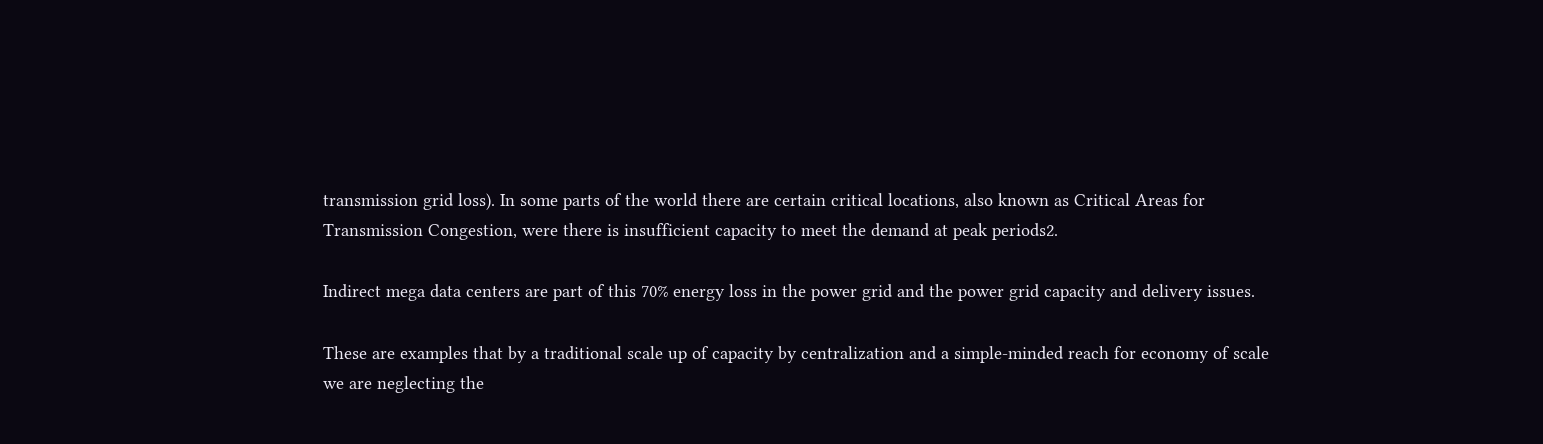transmission grid loss). In some parts of the world there are certain critical locations, also known as Critical Areas for Transmission Congestion, were there is insufficient capacity to meet the demand at peak periods2.

Indirect mega data centers are part of this 70% energy loss in the power grid and the power grid capacity and delivery issues.

These are examples that by a traditional scale up of capacity by centralization and a simple-minded reach for economy of scale we are neglecting the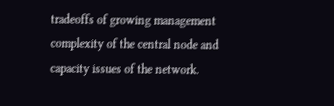tradeoffs of growing management complexity of the central node and capacity issues of the network.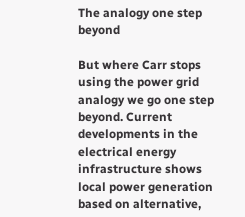The analogy one step beyond

But where Carr stops using the power grid analogy we go one step beyond. Current developments in the electrical energy infrastructure shows local power generation based on alternative,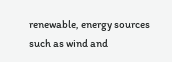renewable, energy sources such as wind and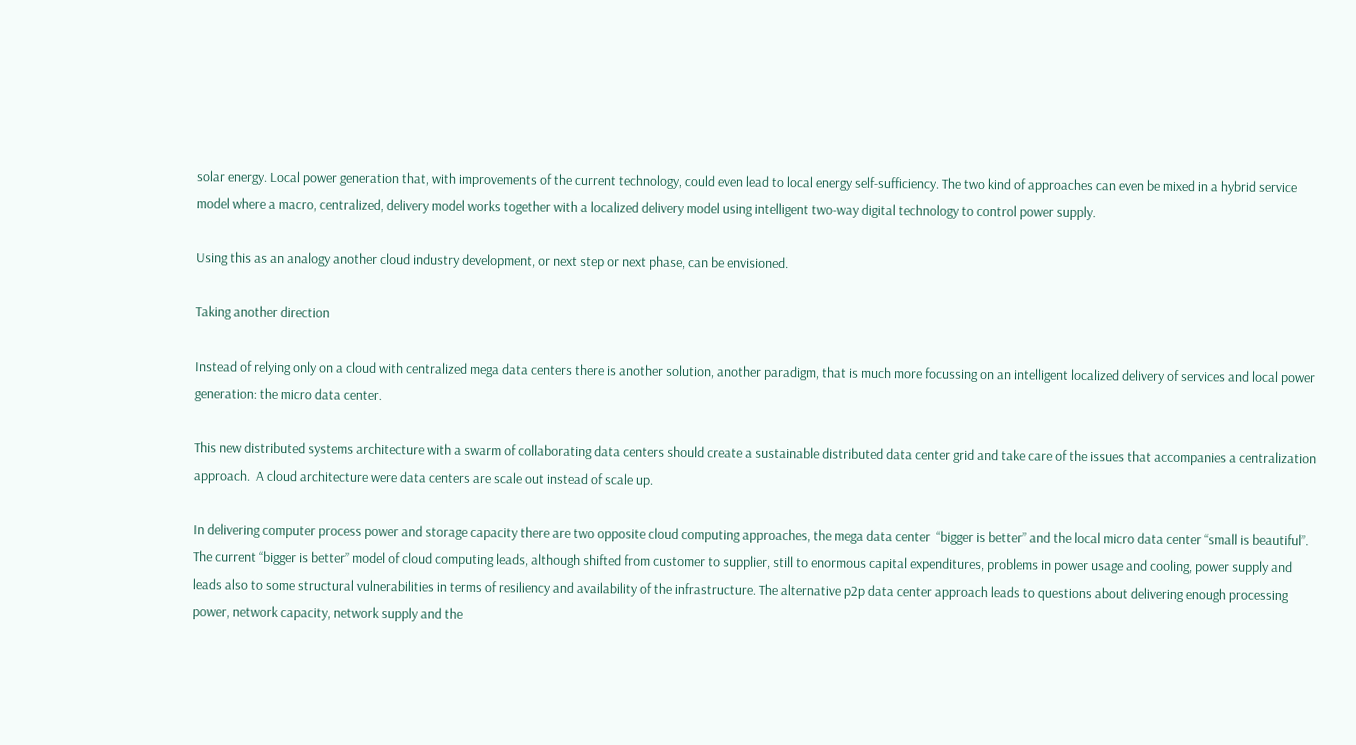solar energy. Local power generation that, with improvements of the current technology, could even lead to local energy self-sufficiency. The two kind of approaches can even be mixed in a hybrid service model where a macro, centralized, delivery model works together with a localized delivery model using intelligent two-way digital technology to control power supply.

Using this as an analogy another cloud industry development, or next step or next phase, can be envisioned.

Taking another direction

Instead of relying only on a cloud with centralized mega data centers there is another solution, another paradigm, that is much more focussing on an intelligent localized delivery of services and local power generation: the micro data center.

This new distributed systems architecture with a swarm of collaborating data centers should create a sustainable distributed data center grid and take care of the issues that accompanies a centralization approach.  A cloud architecture were data centers are scale out instead of scale up.

In delivering computer process power and storage capacity there are two opposite cloud computing approaches, the mega data center  “bigger is better” and the local micro data center “small is beautiful”. The current “bigger is better” model of cloud computing leads, although shifted from customer to supplier, still to enormous capital expenditures, problems in power usage and cooling, power supply and leads also to some structural vulnerabilities in terms of resiliency and availability of the infrastructure. The alternative p2p data center approach leads to questions about delivering enough processing power, network capacity, network supply and the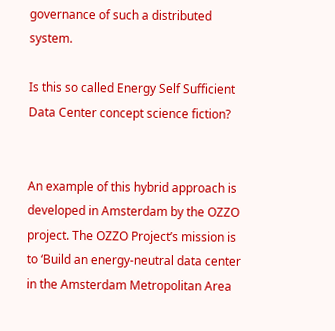governance of such a distributed system.

Is this so called Energy Self Sufficient Data Center concept science fiction?


An example of this hybrid approach is developed in Amsterdam by the OZZO project. The OZZO Project’s mission is to ‘Build an energy-neutral data center in the Amsterdam Metropolitan Area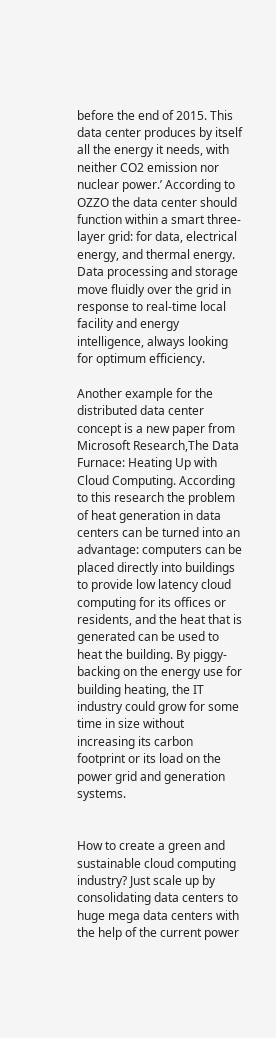before the end of 2015. This data center produces by itself all the energy it needs, with neither CO2 emission nor nuclear power.’ According to OZZO the data center should function within a smart three-layer grid: for data, electrical energy, and thermal energy. Data processing and storage move fluidly over the grid in response to real-time local facility and energy intelligence, always looking for optimum efficiency.

Another example for the distributed data center concept is a new paper from Microsoft Research,The Data Furnace: Heating Up with Cloud Computing. According to this research the problem of heat generation in data centers can be turned into an advantage: computers can be placed directly into buildings to provide low latency cloud computing for its offices or residents, and the heat that is generated can be used to heat the building. By piggy-backing on the energy use for building heating, the IT industry could grow for some time in size without increasing its carbon footprint or its load on the power grid and generation systems.


How to create a green and sustainable cloud computing industry? Just scale up by consolidating data centers to huge mega data centers with the help of the current power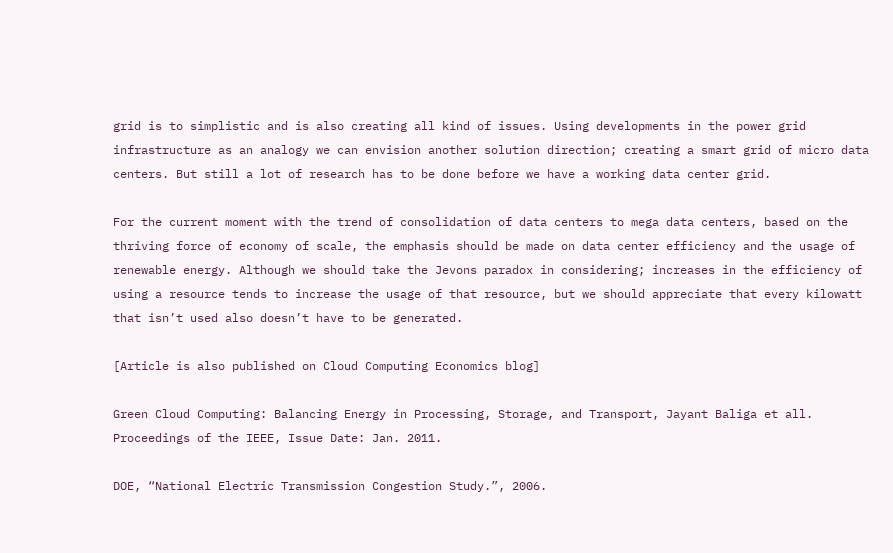grid is to simplistic and is also creating all kind of issues. Using developments in the power grid infrastructure as an analogy we can envision another solution direction; creating a smart grid of micro data centers. But still a lot of research has to be done before we have a working data center grid.

For the current moment with the trend of consolidation of data centers to mega data centers, based on the thriving force of economy of scale, the emphasis should be made on data center efficiency and the usage of renewable energy. Although we should take the Jevons paradox in considering; increases in the efficiency of using a resource tends to increase the usage of that resource, but we should appreciate that every kilowatt that isn’t used also doesn’t have to be generated.

[Article is also published on Cloud Computing Economics blog]

Green Cloud Computing: Balancing Energy in Processing, Storage, and Transport, Jayant Baliga et all. Proceedings of the IEEE, Issue Date: Jan. 2011.

DOE, “National Electric Transmission Congestion Study.”, 2006.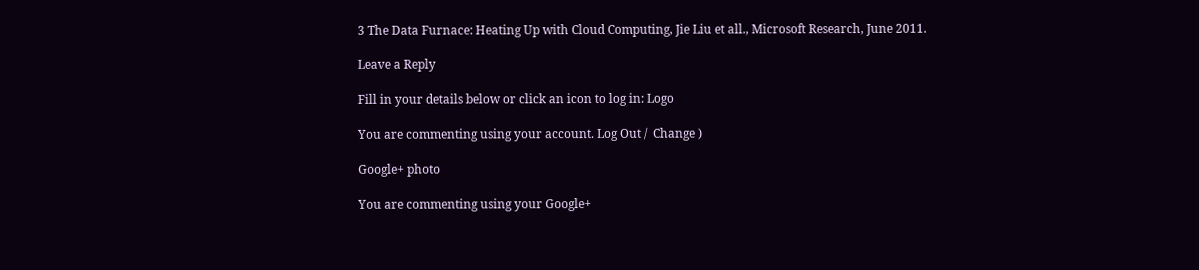3 The Data Furnace: Heating Up with Cloud Computing, Jie Liu et all., Microsoft Research, June 2011.

Leave a Reply

Fill in your details below or click an icon to log in: Logo

You are commenting using your account. Log Out /  Change )

Google+ photo

You are commenting using your Google+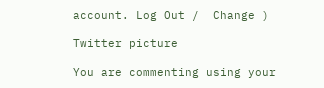account. Log Out /  Change )

Twitter picture

You are commenting using your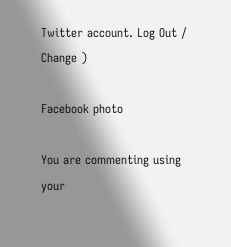Twitter account. Log Out /  Change )

Facebook photo

You are commenting using your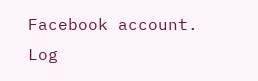Facebook account. Log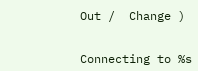Out /  Change )


Connecting to %s